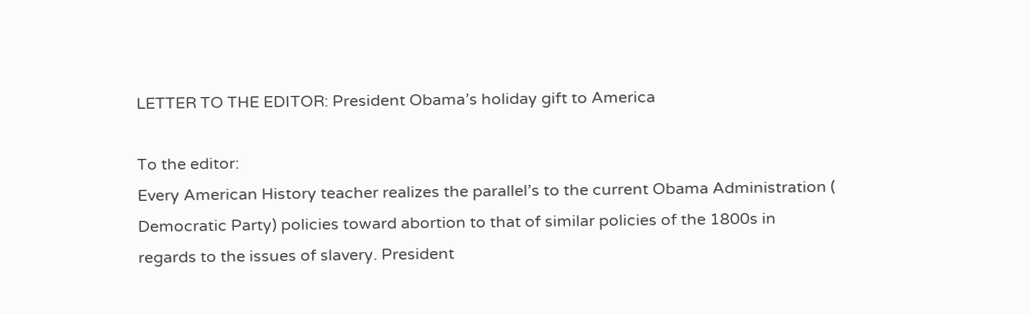LETTER TO THE EDITOR: President Obama’s holiday gift to America

To the editor:
Every American History teacher realizes the parallel’s to the current Obama Administration ( Democratic Party) policies toward abortion to that of similar policies of the 1800s in regards to the issues of slavery. President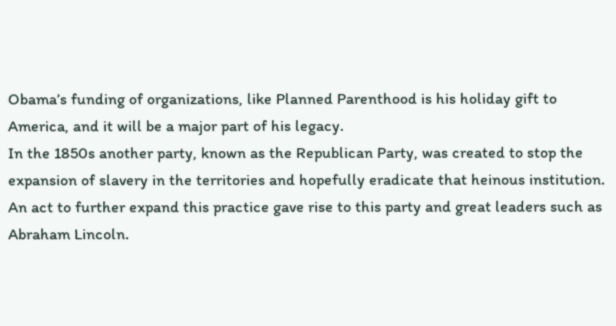Obama’s funding of organizations, like Planned Parenthood is his holiday gift to America, and it will be a major part of his legacy.
In the 1850s another party, known as the Republican Party, was created to stop the expansion of slavery in the territories and hopefully eradicate that heinous institution. An act to further expand this practice gave rise to this party and great leaders such as Abraham Lincoln.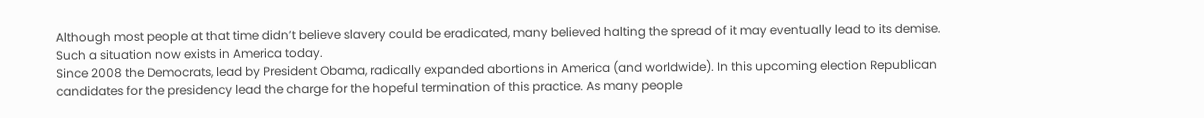Although most people at that time didn’t believe slavery could be eradicated, many believed halting the spread of it may eventually lead to its demise. Such a situation now exists in America today.
Since 2008 the Democrats, lead by President Obama, radically expanded abortions in America (and worldwide). In this upcoming election Republican candidates for the presidency lead the charge for the hopeful termination of this practice. As many people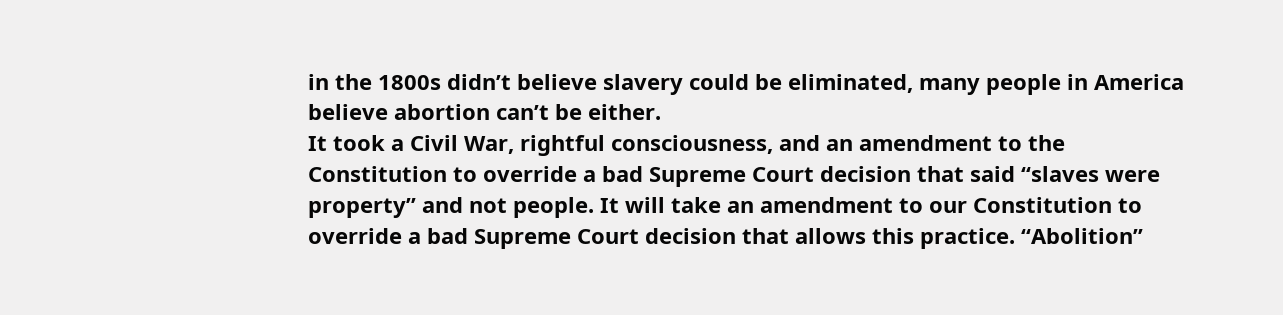in the 1800s didn’t believe slavery could be eliminated, many people in America believe abortion can’t be either.
It took a Civil War, rightful consciousness, and an amendment to the Constitution to override a bad Supreme Court decision that said “slaves were property” and not people. It will take an amendment to our Constitution to override a bad Supreme Court decision that allows this practice. “Abolition”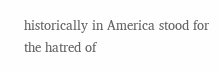historically in America stood for the hatred of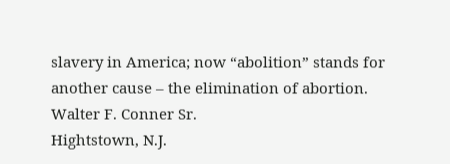slavery in America; now “abolition” stands for another cause – the elimination of abortion.
Walter F. Conner Sr.
Hightstown, N.J.